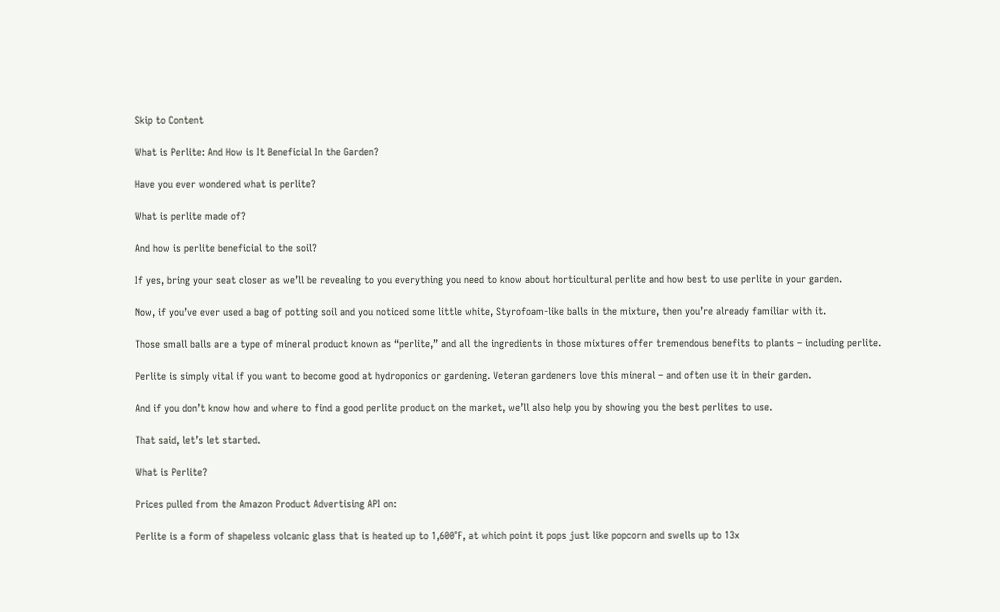Skip to Content

What is Perlite: And How is It Beneficial In the Garden?

Have you ever wondered what is perlite?

What is perlite made of?

And how is perlite beneficial to the soil?

If yes, bring your seat closer as we’ll be revealing to you everything you need to know about horticultural perlite and how best to use perlite in your garden.

Now, if you’ve ever used a bag of potting soil and you noticed some little white, Styrofoam-like balls in the mixture, then you’re already familiar with it.

Those small balls are a type of mineral product known as “perlite,” and all the ingredients in those mixtures offer tremendous benefits to plants – including perlite.

Perlite is simply vital if you want to become good at hydroponics or gardening. Veteran gardeners love this mineral – and often use it in their garden.

And if you don’t know how and where to find a good perlite product on the market, we’ll also help you by showing you the best perlites to use.

That said, let’s let started.

What is Perlite?

Prices pulled from the Amazon Product Advertising API on:

Perlite is a form of shapeless volcanic glass that is heated up to 1,600°F, at which point it pops just like popcorn and swells up to 13x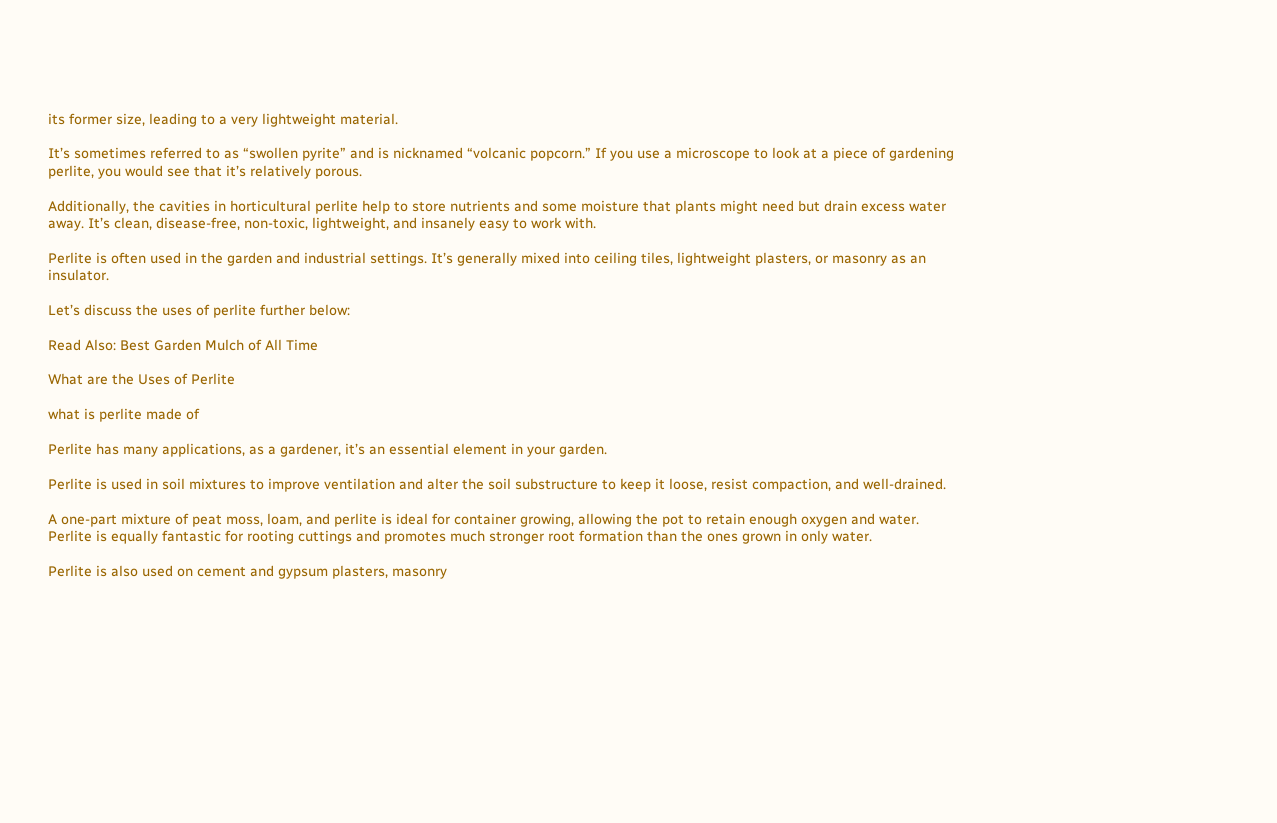its former size, leading to a very lightweight material.

It’s sometimes referred to as “swollen pyrite” and is nicknamed “volcanic popcorn.” If you use a microscope to look at a piece of gardening perlite, you would see that it’s relatively porous.

Additionally, the cavities in horticultural perlite help to store nutrients and some moisture that plants might need but drain excess water away. It’s clean, disease-free, non-toxic, lightweight, and insanely easy to work with.

Perlite is often used in the garden and industrial settings. It’s generally mixed into ceiling tiles, lightweight plasters, or masonry as an insulator.

Let’s discuss the uses of perlite further below:

Read Also: Best Garden Mulch of All Time

What are the Uses of Perlite

what is perlite made of

Perlite has many applications, as a gardener, it’s an essential element in your garden.

Perlite is used in soil mixtures to improve ventilation and alter the soil substructure to keep it loose, resist compaction, and well-drained.

A one-part mixture of peat moss, loam, and perlite is ideal for container growing, allowing the pot to retain enough oxygen and water. Perlite is equally fantastic for rooting cuttings and promotes much stronger root formation than the ones grown in only water.

Perlite is also used on cement and gypsum plasters, masonry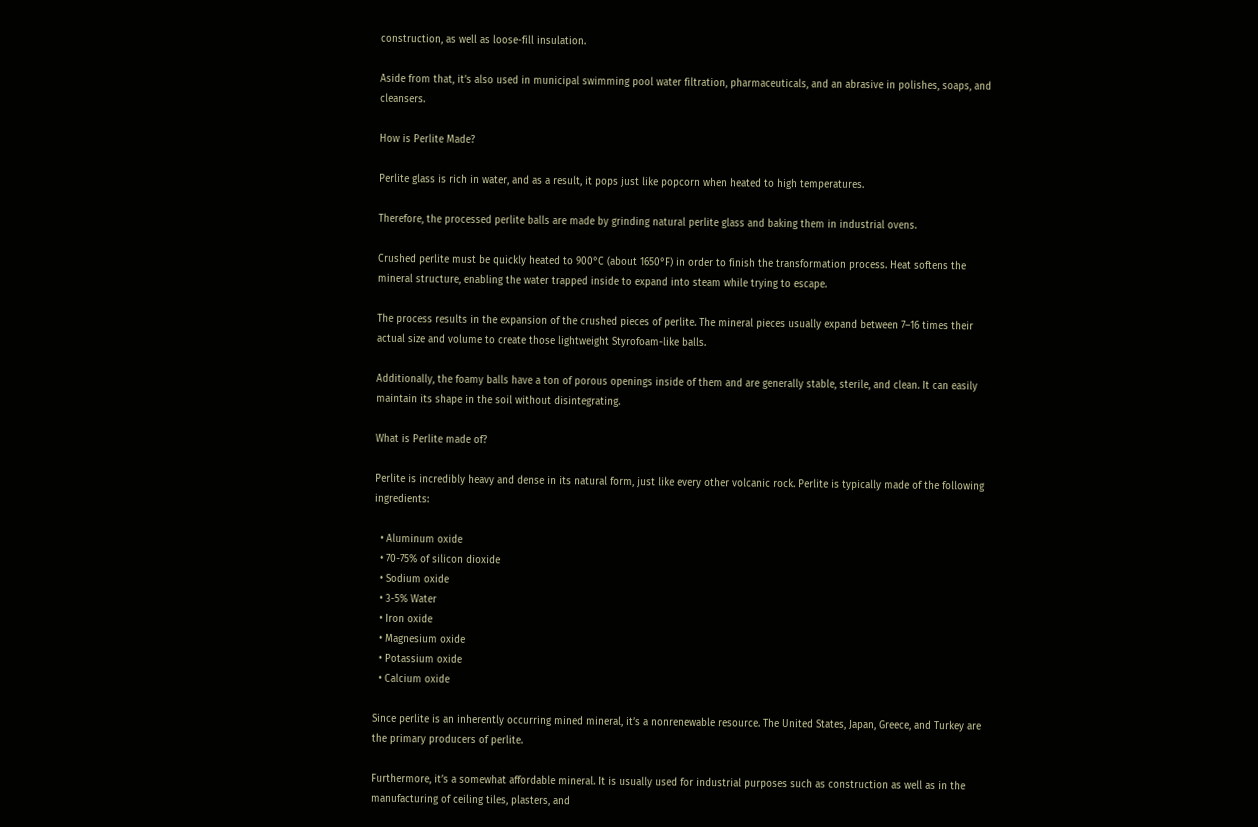construction, as well as loose-fill insulation.

Aside from that, it’s also used in municipal swimming pool water filtration, pharmaceuticals, and an abrasive in polishes, soaps, and cleansers.

How is Perlite Made?

Perlite glass is rich in water, and as a result, it pops just like popcorn when heated to high temperatures.

Therefore, the processed perlite balls are made by grinding natural perlite glass and baking them in industrial ovens.

Crushed perlite must be quickly heated to 900°C (about 1650°F) in order to finish the transformation process. Heat softens the mineral structure, enabling the water trapped inside to expand into steam while trying to escape.

The process results in the expansion of the crushed pieces of perlite. The mineral pieces usually expand between 7–16 times their actual size and volume to create those lightweight Styrofoam-like balls.

Additionally, the foamy balls have a ton of porous openings inside of them and are generally stable, sterile, and clean. It can easily maintain its shape in the soil without disintegrating.

What is Perlite made of?

Perlite is incredibly heavy and dense in its natural form, just like every other volcanic rock. Perlite is typically made of the following ingredients:

  • Aluminum oxide
  • 70-75% of silicon dioxide
  • Sodium oxide
  • 3-5% Water
  • Iron oxide
  • Magnesium oxide
  • Potassium oxide
  • Calcium oxide

Since perlite is an inherently occurring mined mineral, it’s a nonrenewable resource. The United States, Japan, Greece, and Turkey are the primary producers of perlite.

Furthermore, it’s a somewhat affordable mineral. It is usually used for industrial purposes such as construction as well as in the manufacturing of ceiling tiles, plasters, and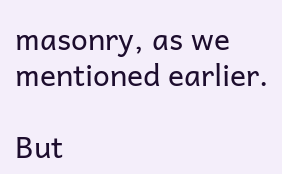masonry, as we mentioned earlier.

But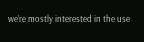we’re mostly interested in the use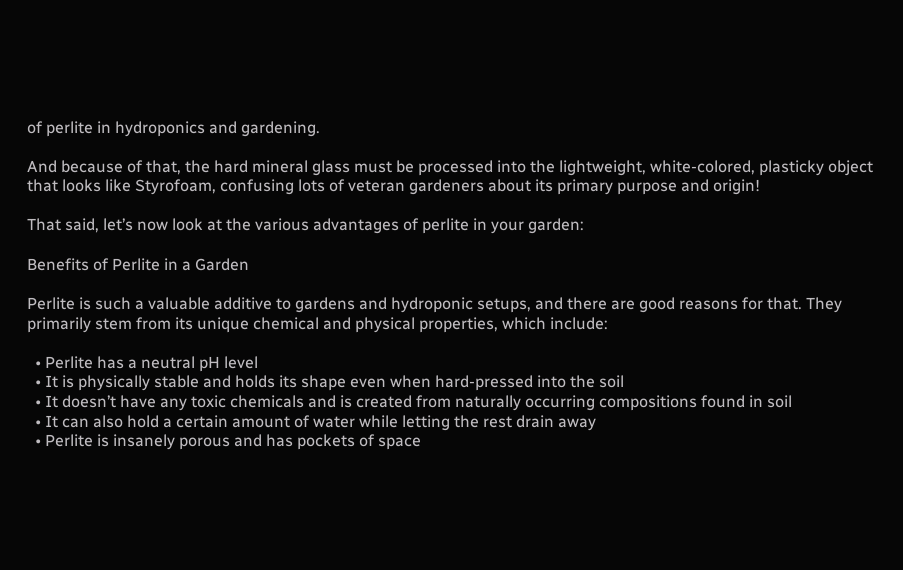of perlite in hydroponics and gardening.

And because of that, the hard mineral glass must be processed into the lightweight, white-colored, plasticky object that looks like Styrofoam, confusing lots of veteran gardeners about its primary purpose and origin!

That said, let’s now look at the various advantages of perlite in your garden:

Benefits of Perlite in a Garden

Perlite is such a valuable additive to gardens and hydroponic setups, and there are good reasons for that. They primarily stem from its unique chemical and physical properties, which include:

  • Perlite has a neutral pH level
  • It is physically stable and holds its shape even when hard-pressed into the soil
  • It doesn’t have any toxic chemicals and is created from naturally occurring compositions found in soil
  • It can also hold a certain amount of water while letting the rest drain away
  • Perlite is insanely porous and has pockets of space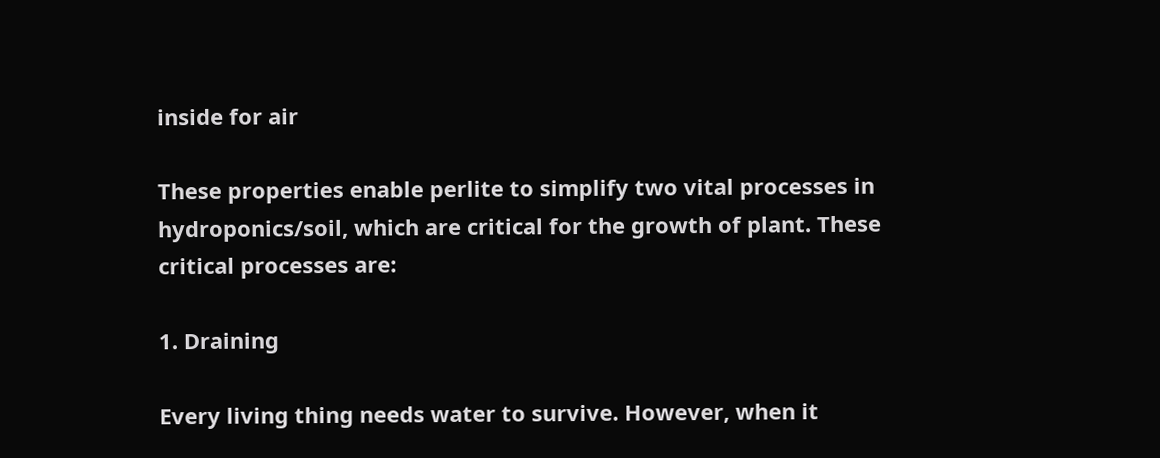inside for air

These properties enable perlite to simplify two vital processes in hydroponics/soil, which are critical for the growth of plant. These critical processes are:

1. Draining

Every living thing needs water to survive. However, when it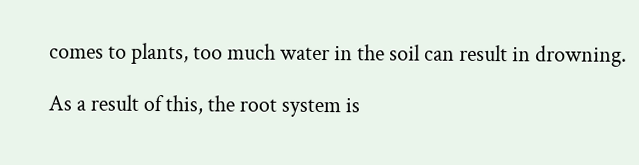comes to plants, too much water in the soil can result in drowning.

As a result of this, the root system is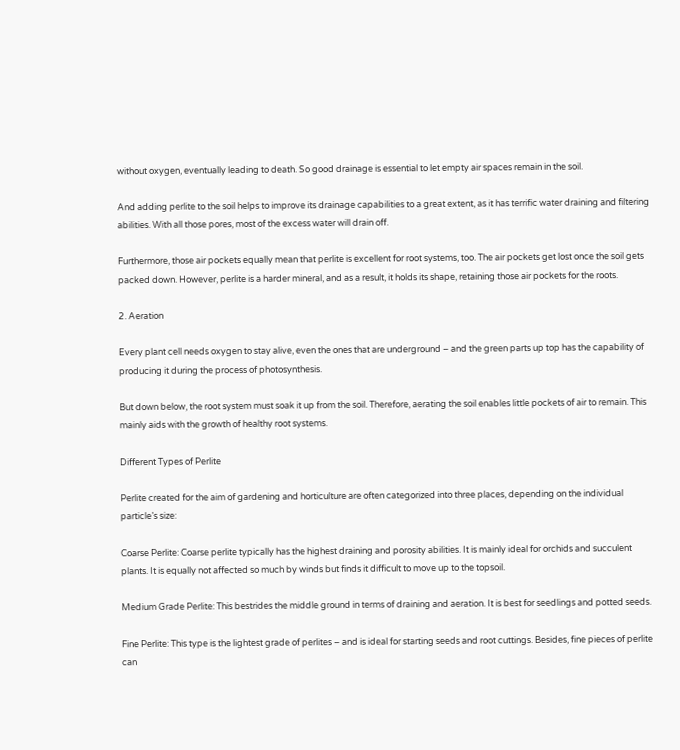without oxygen, eventually leading to death. So good drainage is essential to let empty air spaces remain in the soil.

And adding perlite to the soil helps to improve its drainage capabilities to a great extent, as it has terrific water draining and filtering abilities. With all those pores, most of the excess water will drain off.

Furthermore, those air pockets equally mean that perlite is excellent for root systems, too. The air pockets get lost once the soil gets packed down. However, perlite is a harder mineral, and as a result, it holds its shape, retaining those air pockets for the roots.

2. Aeration

Every plant cell needs oxygen to stay alive, even the ones that are underground – and the green parts up top has the capability of producing it during the process of photosynthesis.

But down below, the root system must soak it up from the soil. Therefore, aerating the soil enables little pockets of air to remain. This mainly aids with the growth of healthy root systems.

Different Types of Perlite

Perlite created for the aim of gardening and horticulture are often categorized into three places, depending on the individual particle’s size:

Coarse Perlite: Coarse perlite typically has the highest draining and porosity abilities. It is mainly ideal for orchids and succulent plants. It is equally not affected so much by winds but finds it difficult to move up to the topsoil.

Medium Grade Perlite: This bestrides the middle ground in terms of draining and aeration. It is best for seedlings and potted seeds.

Fine Perlite: This type is the lightest grade of perlites – and is ideal for starting seeds and root cuttings. Besides, fine pieces of perlite can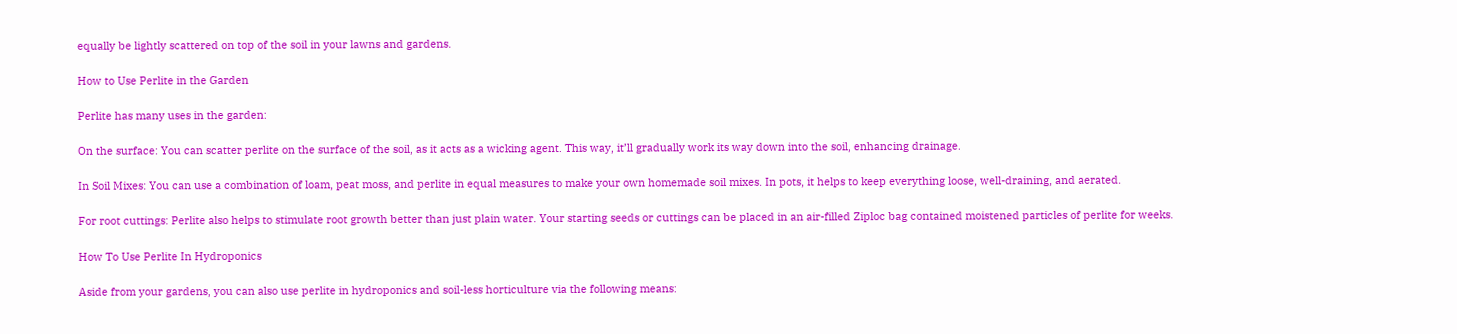equally be lightly scattered on top of the soil in your lawns and gardens.

How to Use Perlite in the Garden

Perlite has many uses in the garden:

On the surface: You can scatter perlite on the surface of the soil, as it acts as a wicking agent. This way, it’ll gradually work its way down into the soil, enhancing drainage.

In Soil Mixes: You can use a combination of loam, peat moss, and perlite in equal measures to make your own homemade soil mixes. In pots, it helps to keep everything loose, well-draining, and aerated.

For root cuttings: Perlite also helps to stimulate root growth better than just plain water. Your starting seeds or cuttings can be placed in an air-filled Ziploc bag contained moistened particles of perlite for weeks.

How To Use Perlite In Hydroponics

Aside from your gardens, you can also use perlite in hydroponics and soil-less horticulture via the following means: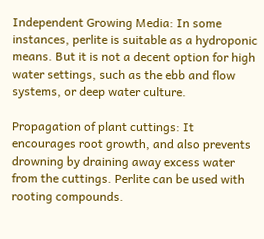Independent Growing Media: In some instances, perlite is suitable as a hydroponic means. But it is not a decent option for high water settings, such as the ebb and flow systems, or deep water culture.

Propagation of plant cuttings: It encourages root growth, and also prevents drowning by draining away excess water from the cuttings. Perlite can be used with rooting compounds.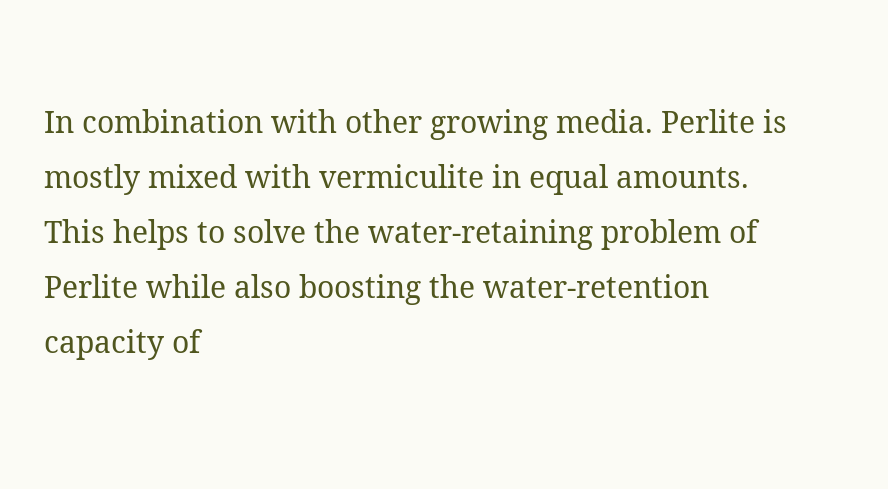In combination with other growing media. Perlite is mostly mixed with vermiculite in equal amounts. This helps to solve the water-retaining problem of Perlite while also boosting the water-retention capacity of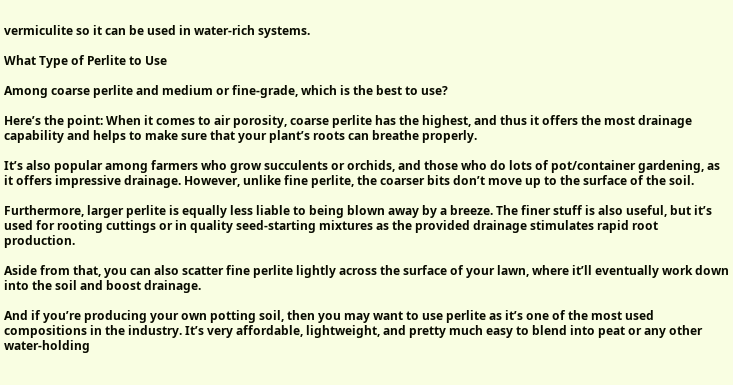vermiculite so it can be used in water-rich systems.

What Type of Perlite to Use

Among coarse perlite and medium or fine-grade, which is the best to use?

Here’s the point: When it comes to air porosity, coarse perlite has the highest, and thus it offers the most drainage capability and helps to make sure that your plant’s roots can breathe properly.

It’s also popular among farmers who grow succulents or orchids, and those who do lots of pot/container gardening, as it offers impressive drainage. However, unlike fine perlite, the coarser bits don’t move up to the surface of the soil.

Furthermore, larger perlite is equally less liable to being blown away by a breeze. The finer stuff is also useful, but it’s used for rooting cuttings or in quality seed-starting mixtures as the provided drainage stimulates rapid root production.

Aside from that, you can also scatter fine perlite lightly across the surface of your lawn, where it’ll eventually work down into the soil and boost drainage.

And if you’re producing your own potting soil, then you may want to use perlite as it’s one of the most used compositions in the industry. It’s very affordable, lightweight, and pretty much easy to blend into peat or any other water-holding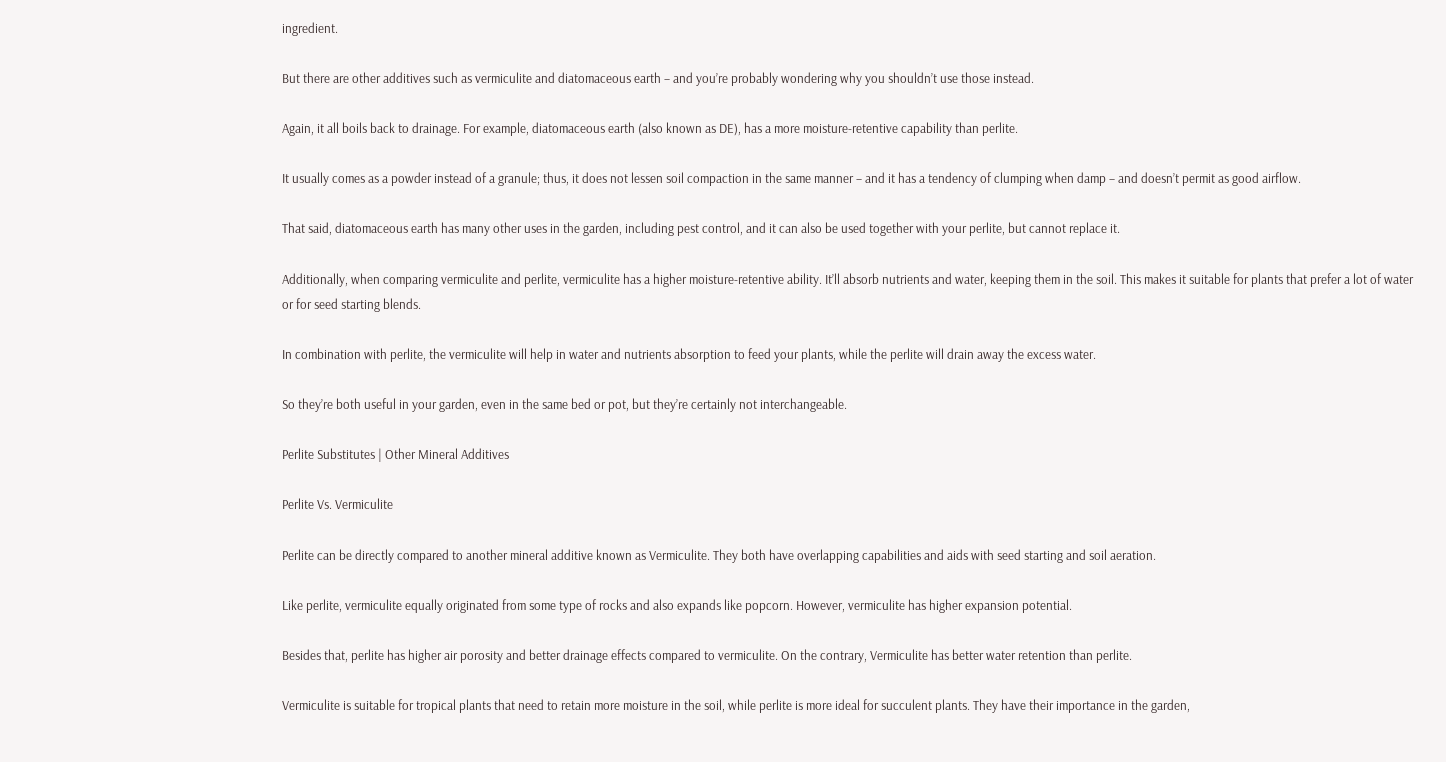ingredient.

But there are other additives such as vermiculite and diatomaceous earth – and you’re probably wondering why you shouldn’t use those instead.

Again, it all boils back to drainage. For example, diatomaceous earth (also known as DE), has a more moisture-retentive capability than perlite.

It usually comes as a powder instead of a granule; thus, it does not lessen soil compaction in the same manner – and it has a tendency of clumping when damp – and doesn’t permit as good airflow.

That said, diatomaceous earth has many other uses in the garden, including pest control, and it can also be used together with your perlite, but cannot replace it.

Additionally, when comparing vermiculite and perlite, vermiculite has a higher moisture-retentive ability. It’ll absorb nutrients and water, keeping them in the soil. This makes it suitable for plants that prefer a lot of water or for seed starting blends.

In combination with perlite, the vermiculite will help in water and nutrients absorption to feed your plants, while the perlite will drain away the excess water.

So they’re both useful in your garden, even in the same bed or pot, but they’re certainly not interchangeable.

Perlite Substitutes | Other Mineral Additives

Perlite Vs. Vermiculite

Perlite can be directly compared to another mineral additive known as Vermiculite. They both have overlapping capabilities and aids with seed starting and soil aeration.

Like perlite, vermiculite equally originated from some type of rocks and also expands like popcorn. However, vermiculite has higher expansion potential.

Besides that, perlite has higher air porosity and better drainage effects compared to vermiculite. On the contrary, Vermiculite has better water retention than perlite.

Vermiculite is suitable for tropical plants that need to retain more moisture in the soil, while perlite is more ideal for succulent plants. They have their importance in the garden,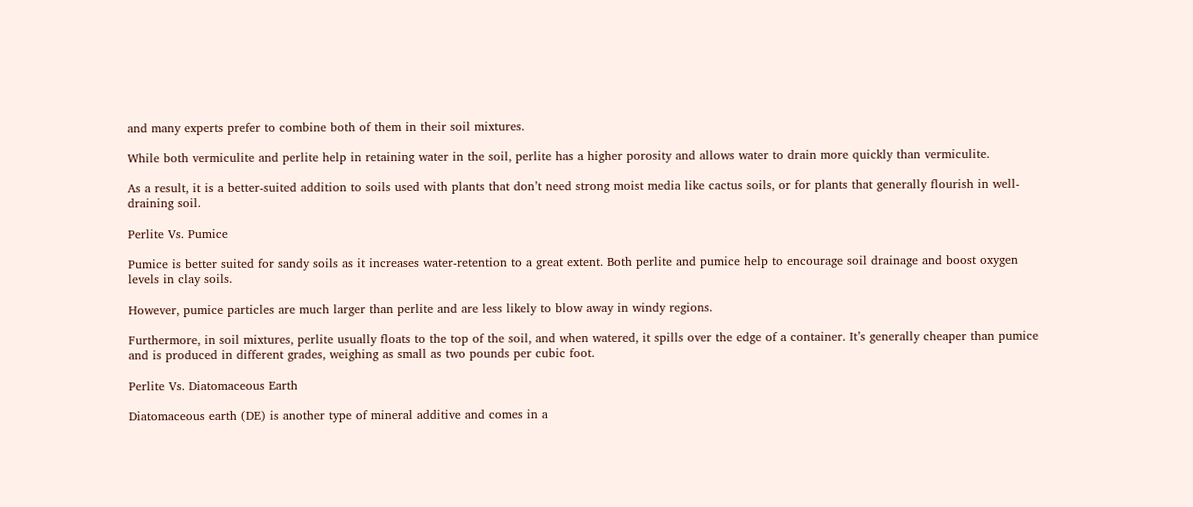and many experts prefer to combine both of them in their soil mixtures.

While both vermiculite and perlite help in retaining water in the soil, perlite has a higher porosity and allows water to drain more quickly than vermiculite.

As a result, it is a better-suited addition to soils used with plants that don’t need strong moist media like cactus soils, or for plants that generally flourish in well-draining soil.

Perlite Vs. Pumice

Pumice is better suited for sandy soils as it increases water-retention to a great extent. Both perlite and pumice help to encourage soil drainage and boost oxygen levels in clay soils.

However, pumice particles are much larger than perlite and are less likely to blow away in windy regions.

Furthermore, in soil mixtures, perlite usually floats to the top of the soil, and when watered, it spills over the edge of a container. It’s generally cheaper than pumice and is produced in different grades, weighing as small as two pounds per cubic foot.

Perlite Vs. Diatomaceous Earth

Diatomaceous earth (DE) is another type of mineral additive and comes in a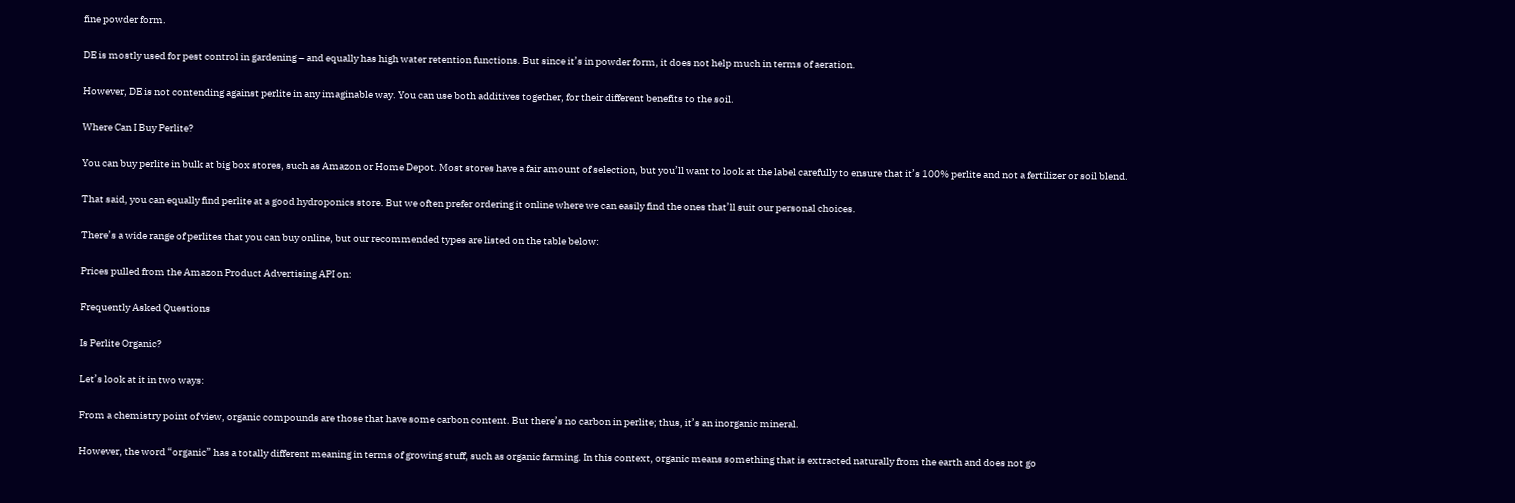fine powder form.

DE is mostly used for pest control in gardening – and equally has high water retention functions. But since it’s in powder form, it does not help much in terms of aeration.

However, DE is not contending against perlite in any imaginable way. You can use both additives together, for their different benefits to the soil.

Where Can I Buy Perlite?

You can buy perlite in bulk at big box stores, such as Amazon or Home Depot. Most stores have a fair amount of selection, but you’ll want to look at the label carefully to ensure that it’s 100% perlite and not a fertilizer or soil blend.

That said, you can equally find perlite at a good hydroponics store. But we often prefer ordering it online where we can easily find the ones that’ll suit our personal choices.

There’s a wide range of perlites that you can buy online, but our recommended types are listed on the table below:

Prices pulled from the Amazon Product Advertising API on:

Frequently Asked Questions

Is Perlite Organic?

Let’s look at it in two ways:

From a chemistry point of view, organic compounds are those that have some carbon content. But there’s no carbon in perlite; thus, it’s an inorganic mineral.

However, the word “organic” has a totally different meaning in terms of growing stuff, such as organic farming. In this context, organic means something that is extracted naturally from the earth and does not go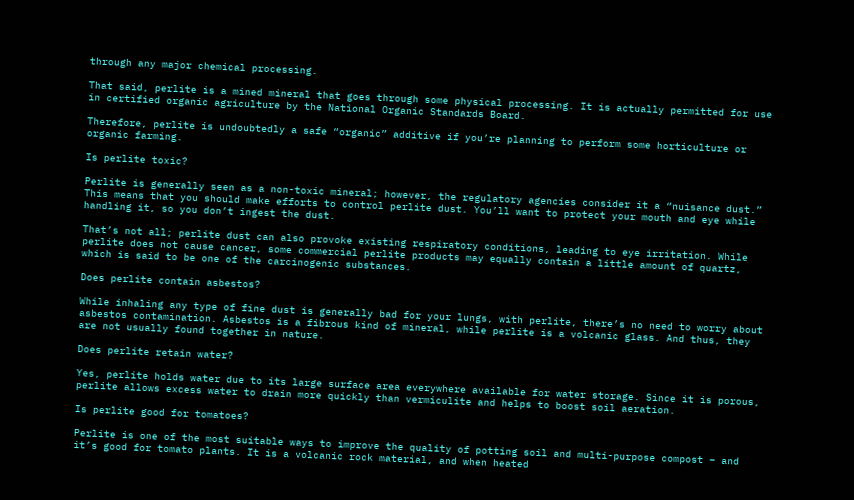through any major chemical processing.

That said, perlite is a mined mineral that goes through some physical processing. It is actually permitted for use in certified organic agriculture by the National Organic Standards Board.

Therefore, perlite is undoubtedly a safe “organic” additive if you’re planning to perform some horticulture or organic farming.

Is perlite toxic?

Perlite is generally seen as a non-toxic mineral; however, the regulatory agencies consider it a “nuisance dust.” This means that you should make efforts to control perlite dust. You’ll want to protect your mouth and eye while handling it, so you don’t ingest the dust.

That’s not all; perlite dust can also provoke existing respiratory conditions, leading to eye irritation. While perlite does not cause cancer, some commercial perlite products may equally contain a little amount of quartz, which is said to be one of the carcinogenic substances.

Does perlite contain asbestos?

While inhaling any type of fine dust is generally bad for your lungs, with perlite, there’s no need to worry about asbestos contamination. Asbestos is a fibrous kind of mineral, while perlite is a volcanic glass. And thus, they are not usually found together in nature.

Does perlite retain water?

Yes, perlite holds water due to its large surface area everywhere available for water storage. Since it is porous, perlite allows excess water to drain more quickly than vermiculite and helps to boost soil aeration.

Is perlite good for tomatoes?

Perlite is one of the most suitable ways to improve the quality of potting soil and multi-purpose compost – and it’s good for tomato plants. It is a volcanic rock material, and when heated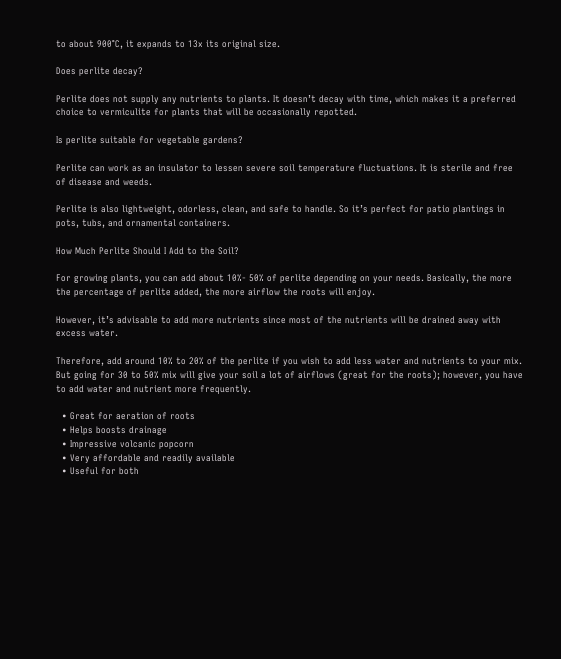to about 900°C, it expands to 13x its original size.

Does perlite decay?

Perlite does not supply any nutrients to plants. It doesn’t decay with time, which makes it a preferred choice to vermiculite for plants that will be occasionally repotted.

Is perlite suitable for vegetable gardens?

Perlite can work as an insulator to lessen severe soil temperature fluctuations. It is sterile and free of disease and weeds.

Perlite is also lightweight, odorless, clean, and safe to handle. So it’s perfect for patio plantings in pots, tubs, and ornamental containers.

How Much Perlite Should I Add to the Soil?

For growing plants, you can add about 10%- 50% of perlite depending on your needs. Basically, the more the percentage of perlite added, the more airflow the roots will enjoy.

However, it’s advisable to add more nutrients since most of the nutrients will be drained away with excess water.

Therefore, add around 10% to 20% of the perlite if you wish to add less water and nutrients to your mix. But going for 30 to 50% mix will give your soil a lot of airflows (great for the roots); however, you have to add water and nutrient more frequently.

  • Great for aeration of roots
  • Helps boosts drainage
  • Impressive volcanic popcorn
  • Very affordable and readily available
  • Useful for both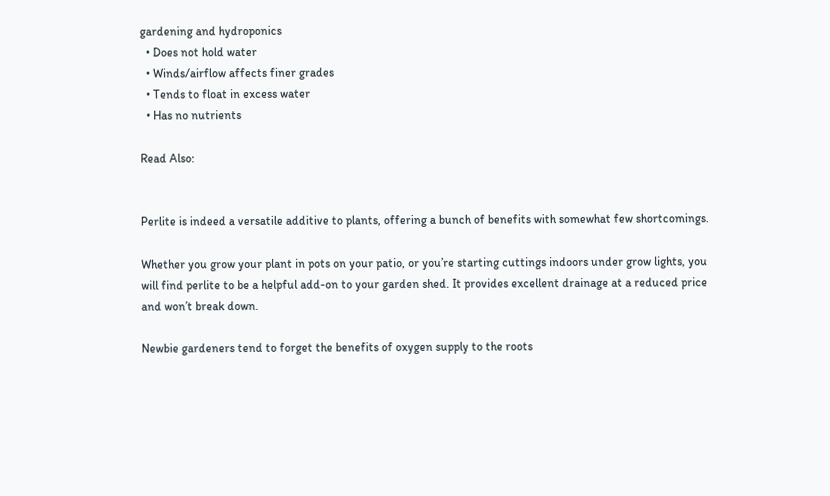gardening and hydroponics
  • Does not hold water
  • Winds/airflow affects finer grades
  • Tends to float in excess water
  • Has no nutrients

Read Also:


Perlite is indeed a versatile additive to plants, offering a bunch of benefits with somewhat few shortcomings.

Whether you grow your plant in pots on your patio, or you’re starting cuttings indoors under grow lights, you will find perlite to be a helpful add-on to your garden shed. It provides excellent drainage at a reduced price and won’t break down.

Newbie gardeners tend to forget the benefits of oxygen supply to the roots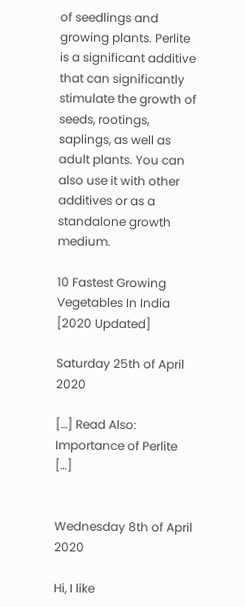of seedlings and growing plants. Perlite is a significant additive that can significantly stimulate the growth of seeds, rootings, saplings, as well as adult plants. You can also use it with other additives or as a standalone growth medium.

10 Fastest Growing Vegetables In India [2020 Updated]

Saturday 25th of April 2020

[…] Read Also: Importance of Perlite […]


Wednesday 8th of April 2020

Hi, I like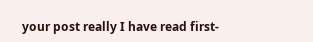your post really I have read first-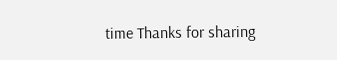time Thanks for sharing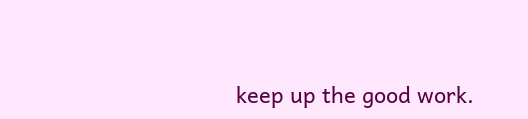keep up the good work.